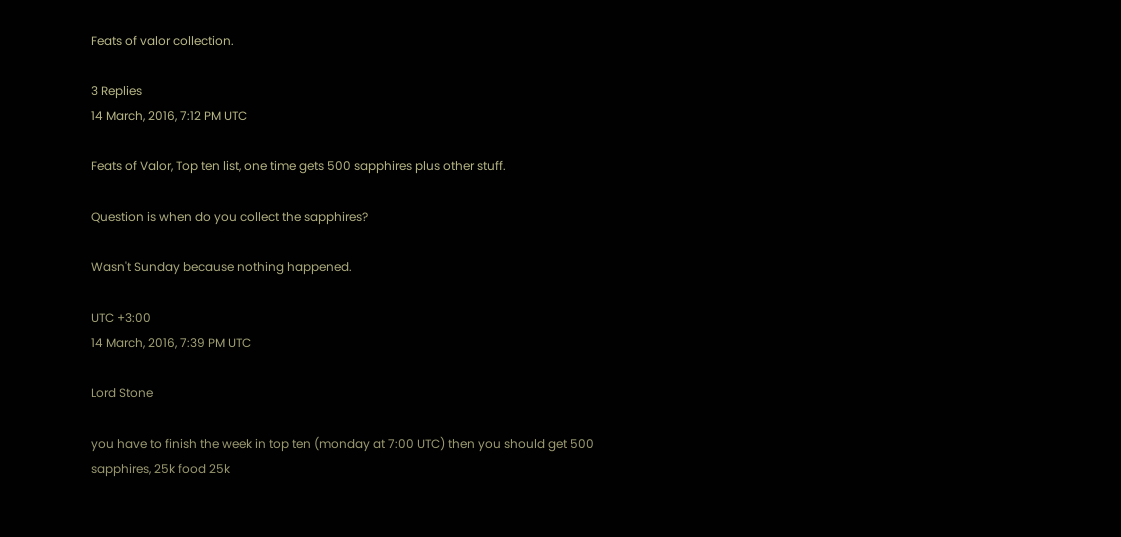Feats of valor collection.

3 Replies
14 March, 2016, 7:12 PM UTC

Feats of Valor, Top ten list, one time gets 500 sapphires plus other stuff.

Question is when do you collect the sapphires?

Wasn't Sunday because nothing happened.

UTC +3:00
14 March, 2016, 7:39 PM UTC

Lord Stone

you have to finish the week in top ten (monday at 7:00 UTC) then you should get 500 sapphires, 25k food 25k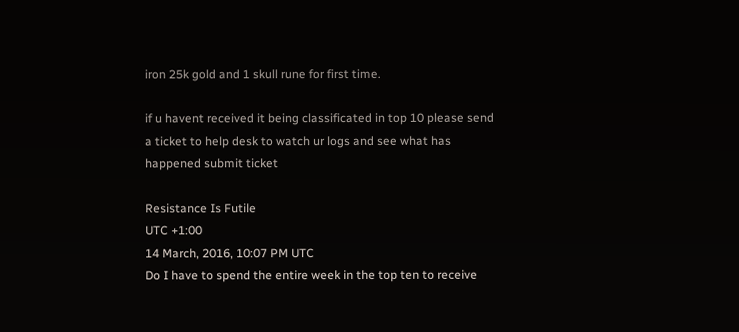iron 25k gold and 1 skull rune for first time.

if u havent received it being classificated in top 10 please send a ticket to help desk to watch ur logs and see what has happened submit ticket

Resistance Is Futile
UTC +1:00
14 March, 2016, 10:07 PM UTC
Do I have to spend the entire week in the top ten to receive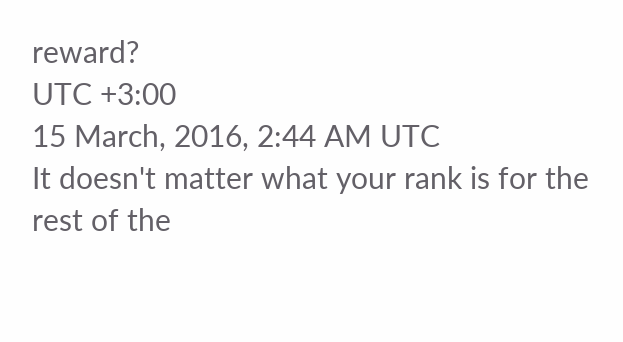reward?
UTC +3:00
15 March, 2016, 2:44 AM UTC
It doesn't matter what your rank is for the rest of the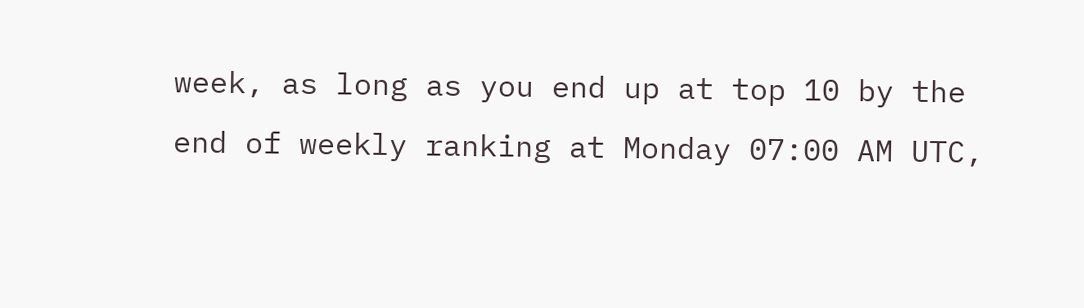week, as long as you end up at top 10 by the end of weekly ranking at Monday 07:00 AM UTC,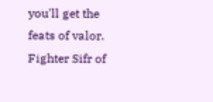you'll get the feats of valor.
Fighter Sifr of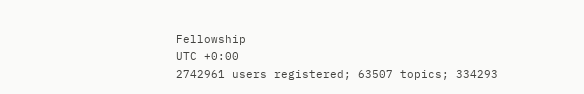Fellowship
UTC +0:00
2742961 users registered; 63507 topics; 334293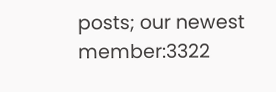posts; our newest member:3322